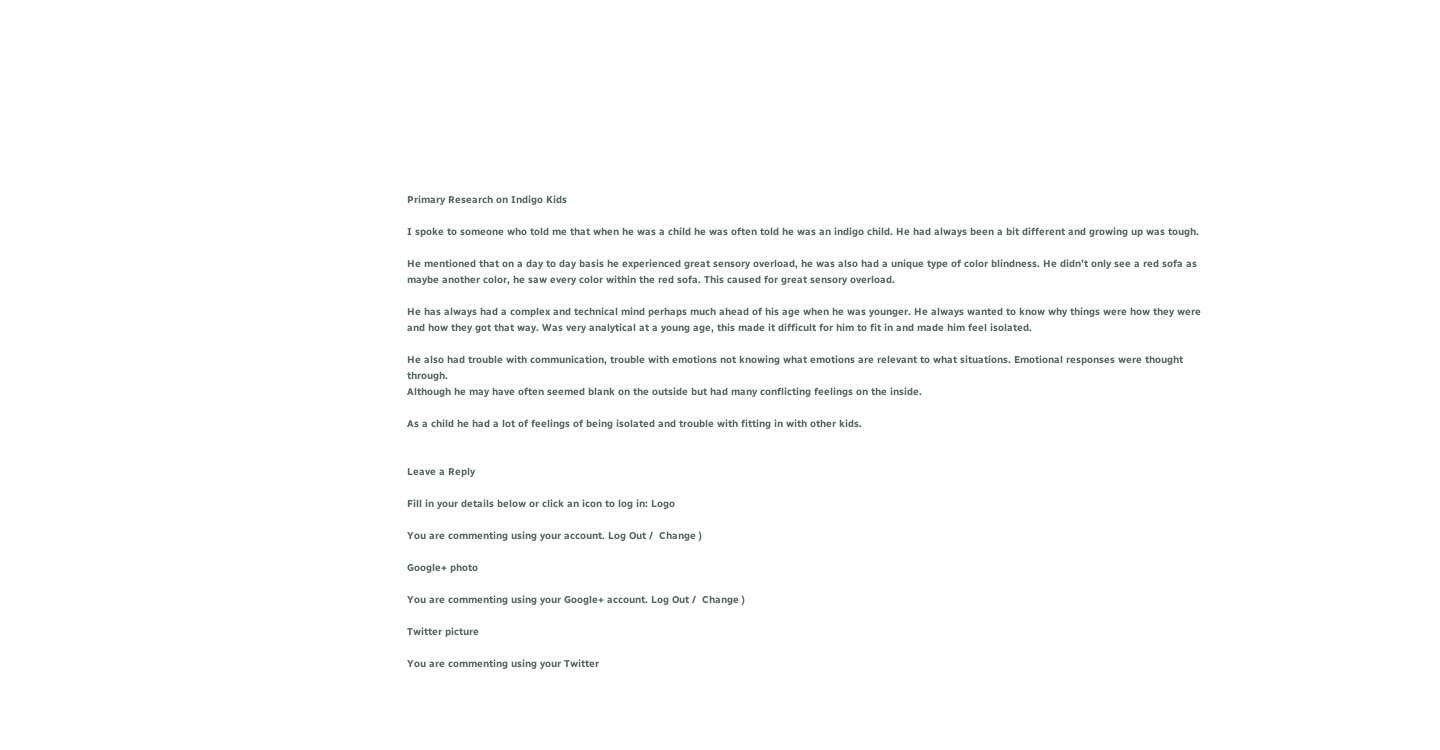Primary Research on Indigo Kids

I spoke to someone who told me that when he was a child he was often told he was an indigo child. He had always been a bit different and growing up was tough.

He mentioned that on a day to day basis he experienced great sensory overload, he was also had a unique type of color blindness. He didn’t only see a red sofa as maybe another color, he saw every color within the red sofa. This caused for great sensory overload.

He has always had a complex and technical mind perhaps much ahead of his age when he was younger. He always wanted to know why things were how they were and how they got that way. Was very analytical at a young age, this made it difficult for him to fit in and made him feel isolated.

He also had trouble with communication, trouble with emotions not knowing what emotions are relevant to what situations. Emotional responses were thought through.
Although he may have often seemed blank on the outside but had many conflicting feelings on the inside.

As a child he had a lot of feelings of being isolated and trouble with fitting in with other kids.


Leave a Reply

Fill in your details below or click an icon to log in: Logo

You are commenting using your account. Log Out /  Change )

Google+ photo

You are commenting using your Google+ account. Log Out /  Change )

Twitter picture

You are commenting using your Twitter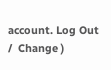account. Log Out /  Change )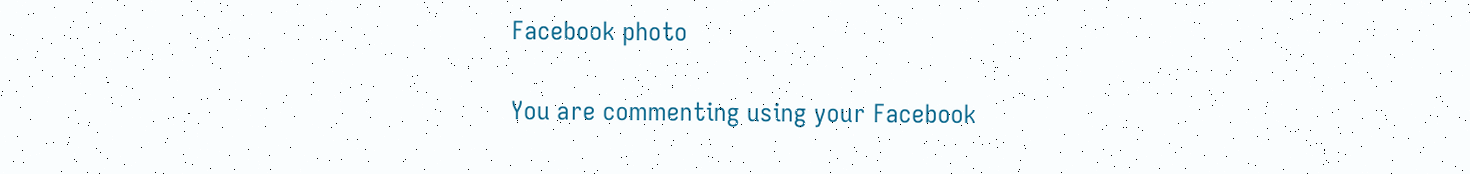Facebook photo

You are commenting using your Facebook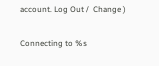account. Log Out /  Change )

Connecting to %s